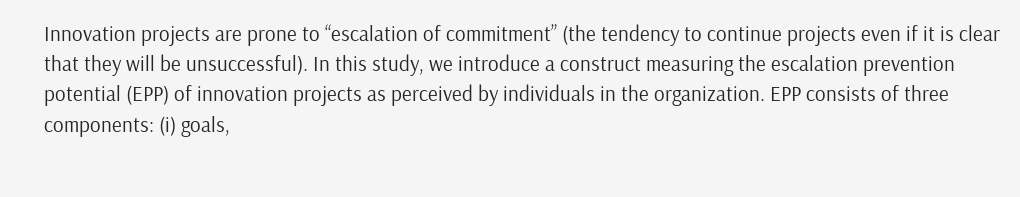Innovation projects are prone to “escalation of commitment” (the tendency to continue projects even if it is clear that they will be unsuccessful). In this study, we introduce a construct measuring the escalation prevention potential (EPP) of innovation projects as perceived by individuals in the organization. EPP consists of three components: (i) goals,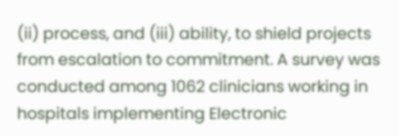(ii) process, and (iii) ability, to shield projects from escalation to commitment. A survey was conducted among 1062 clinicians working in hospitals implementing Electronic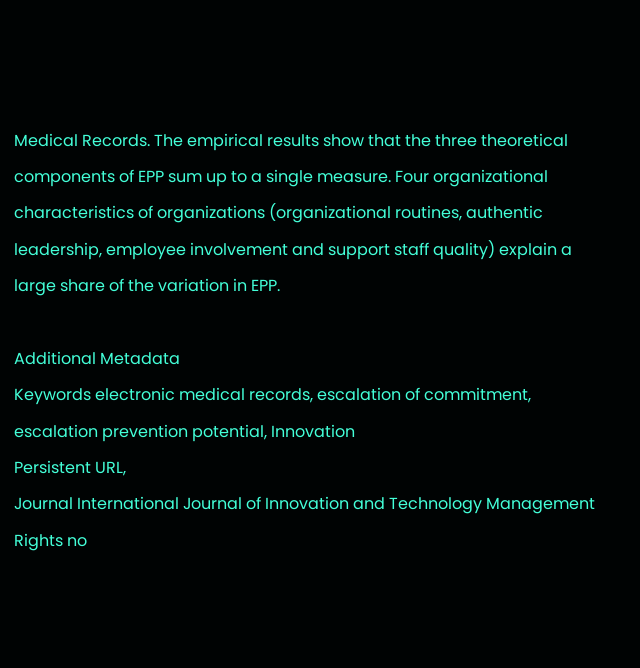Medical Records. The empirical results show that the three theoretical components of EPP sum up to a single measure. Four organizational characteristics of organizations (organizational routines, authentic leadership, employee involvement and support staff quality) explain a large share of the variation in EPP.

Additional Metadata
Keywords electronic medical records, escalation of commitment, escalation prevention potential, Innovation
Persistent URL,
Journal International Journal of Innovation and Technology Management
Rights no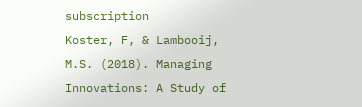subscription
Koster, F, & Lambooij, M.S. (2018). Managing Innovations: A Study of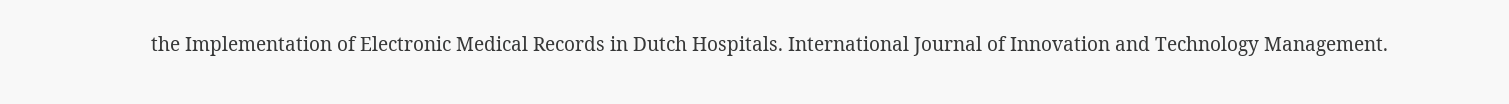the Implementation of Electronic Medical Records in Dutch Hospitals. International Journal of Innovation and Technology Management.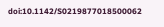doi:10.1142/S0219877018500062